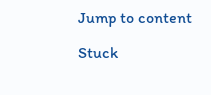Jump to content

Stuck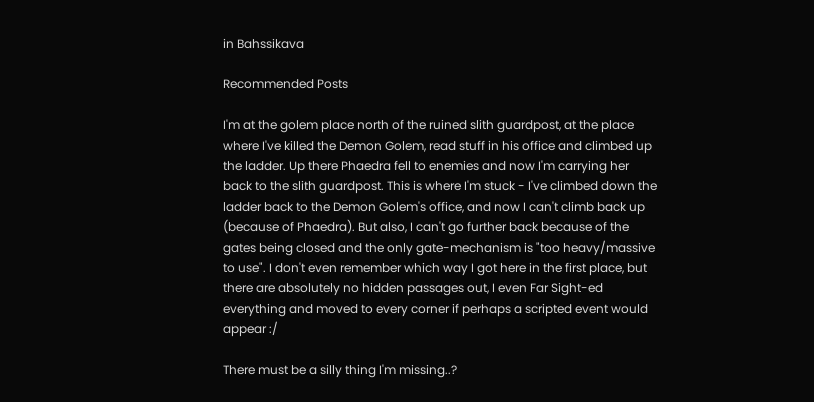in Bahssikava

Recommended Posts

I'm at the golem place north of the ruined slith guardpost, at the place where I've killed the Demon Golem, read stuff in his office and climbed up the ladder. Up there Phaedra fell to enemies and now I'm carrying her back to the slith guardpost. This is where I'm stuck - I've climbed down the ladder back to the Demon Golem's office, and now I can't climb back up (because of Phaedra). But also, I can't go further back because of the gates being closed and the only gate-mechanism is "too heavy/massive to use". I don't even remember which way I got here in the first place, but there are absolutely no hidden passages out, I even Far Sight-ed everything and moved to every corner if perhaps a scripted event would appear :/

There must be a silly thing I'm missing..?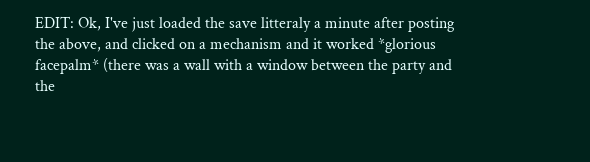EDIT: Ok, I've just loaded the save litteraly a minute after posting the above, and clicked on a mechanism and it worked *glorious facepalm* (there was a wall with a window between the party and the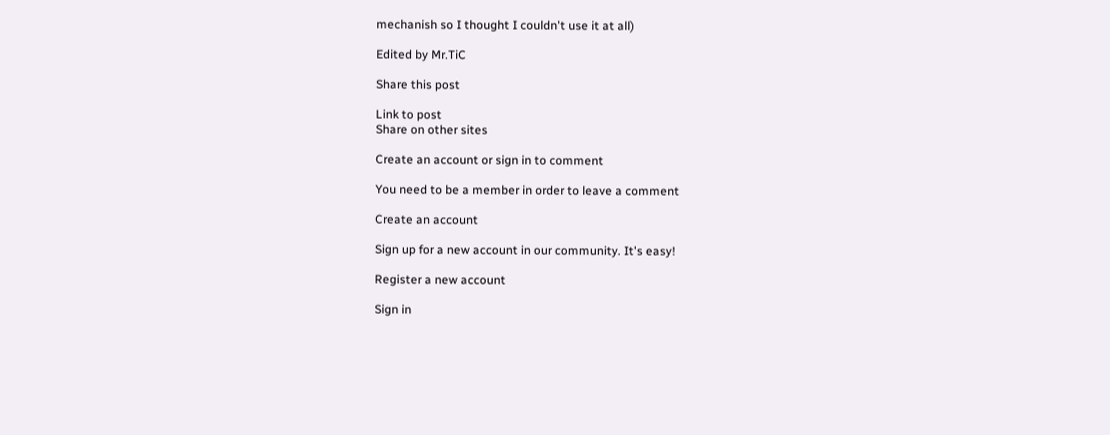mechanish so I thought I couldn't use it at all)

Edited by Mr.TiC

Share this post

Link to post
Share on other sites

Create an account or sign in to comment

You need to be a member in order to leave a comment

Create an account

Sign up for a new account in our community. It's easy!

Register a new account

Sign in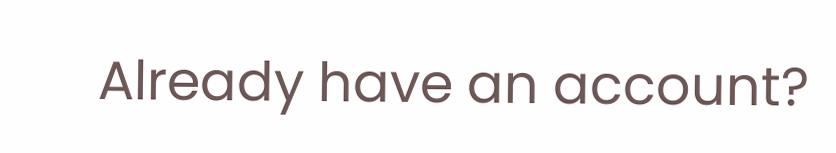Already have an account?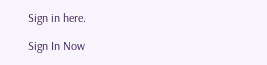Sign in here.

Sign In Now